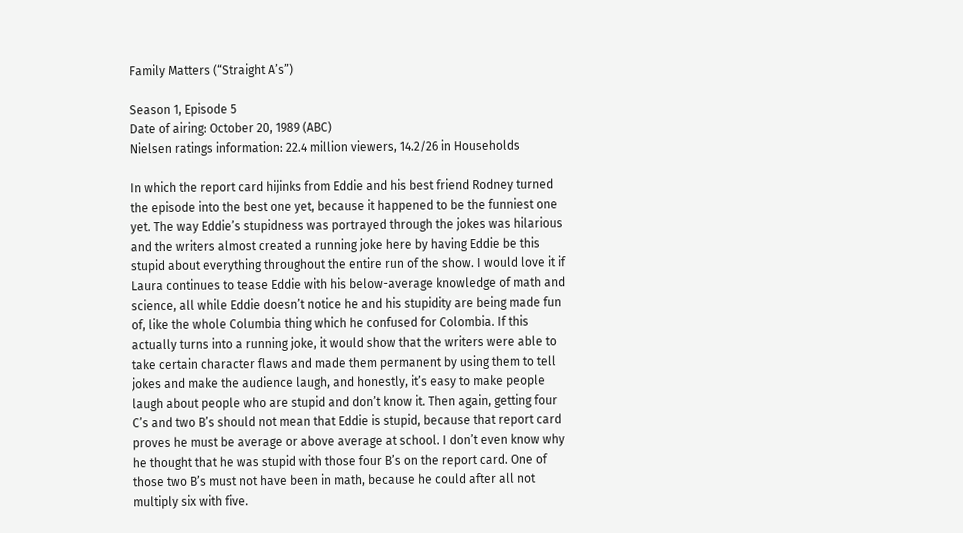Family Matters (“Straight A’s”)

Season 1, Episode 5
Date of airing: October 20, 1989 (ABC)
Nielsen ratings information: 22.4 million viewers, 14.2/26 in Households

In which the report card hijinks from Eddie and his best friend Rodney turned the episode into the best one yet, because it happened to be the funniest one yet. The way Eddie’s stupidness was portrayed through the jokes was hilarious and the writers almost created a running joke here by having Eddie be this stupid about everything throughout the entire run of the show. I would love it if Laura continues to tease Eddie with his below-average knowledge of math and science, all while Eddie doesn’t notice he and his stupidity are being made fun of, like the whole Columbia thing which he confused for Colombia. If this actually turns into a running joke, it would show that the writers were able to take certain character flaws and made them permanent by using them to tell jokes and make the audience laugh, and honestly, it’s easy to make people laugh about people who are stupid and don’t know it. Then again, getting four C’s and two B’s should not mean that Eddie is stupid, because that report card proves he must be average or above average at school. I don’t even know why he thought that he was stupid with those four B’s on the report card. One of those two B’s must not have been in math, because he could after all not multiply six with five.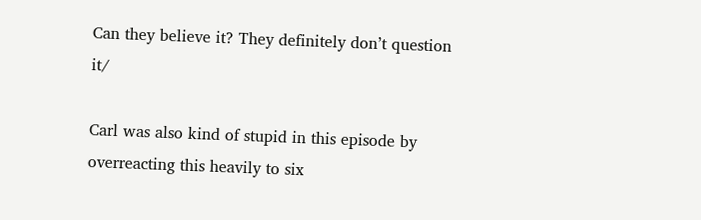Can they believe it? They definitely don’t question it/

Carl was also kind of stupid in this episode by overreacting this heavily to six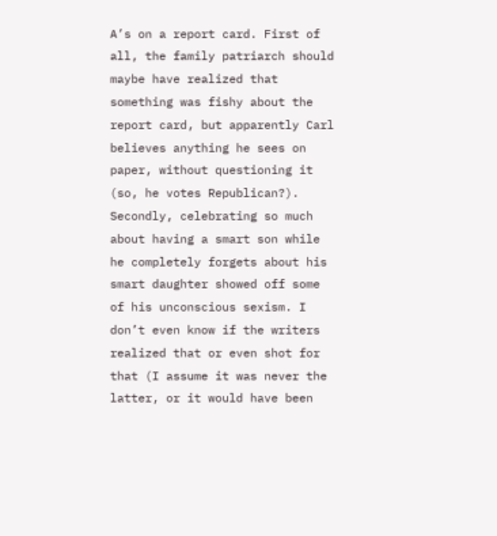A’s on a report card. First of all, the family patriarch should maybe have realized that something was fishy about the report card, but apparently Carl believes anything he sees on paper, without questioning it (so, he votes Republican?). Secondly, celebrating so much about having a smart son while he completely forgets about his smart daughter showed off some of his unconscious sexism. I don’t even know if the writers realized that or even shot for that (I assume it was never the latter, or it would have been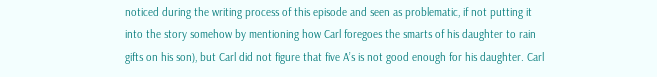noticed during the writing process of this episode and seen as problematic, if not putting it into the story somehow by mentioning how Carl foregoes the smarts of his daughter to rain gifts on his son), but Carl did not figure that five A’s is not good enough for his daughter. Carl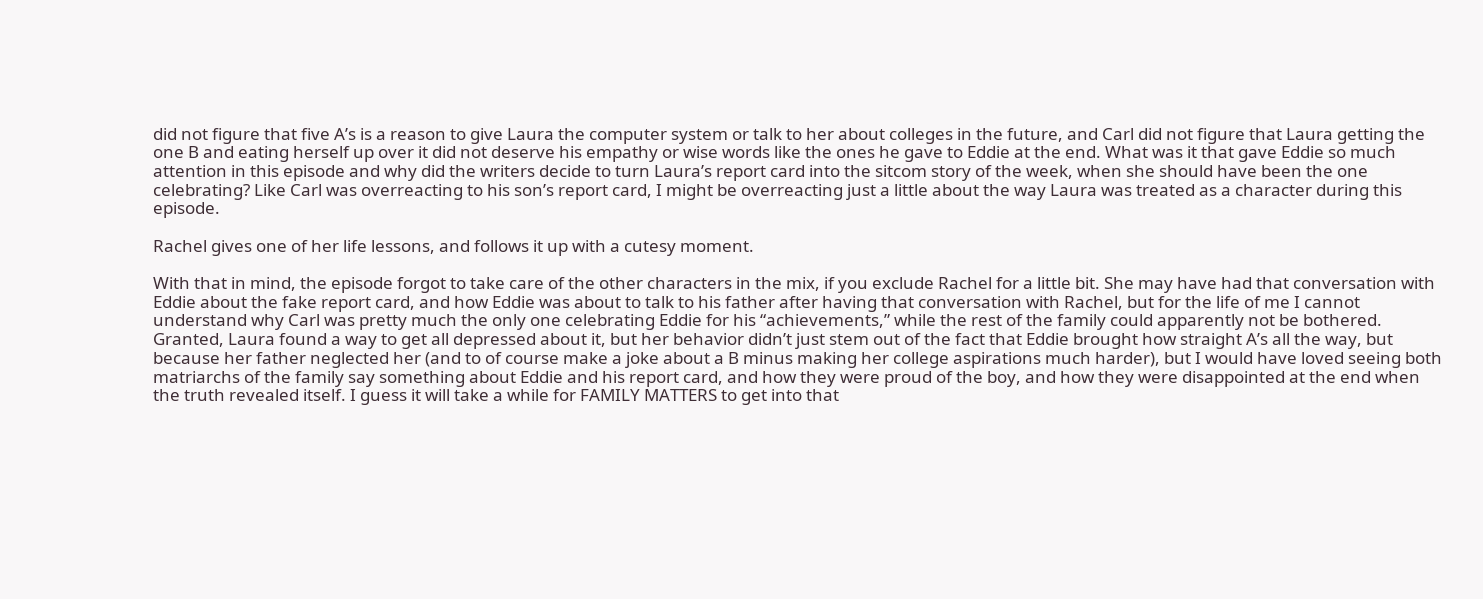did not figure that five A’s is a reason to give Laura the computer system or talk to her about colleges in the future, and Carl did not figure that Laura getting the one B and eating herself up over it did not deserve his empathy or wise words like the ones he gave to Eddie at the end. What was it that gave Eddie so much attention in this episode and why did the writers decide to turn Laura’s report card into the sitcom story of the week, when she should have been the one celebrating? Like Carl was overreacting to his son’s report card, I might be overreacting just a little about the way Laura was treated as a character during this episode.

Rachel gives one of her life lessons, and follows it up with a cutesy moment.

With that in mind, the episode forgot to take care of the other characters in the mix, if you exclude Rachel for a little bit. She may have had that conversation with Eddie about the fake report card, and how Eddie was about to talk to his father after having that conversation with Rachel, but for the life of me I cannot understand why Carl was pretty much the only one celebrating Eddie for his “achievements,” while the rest of the family could apparently not be bothered. Granted, Laura found a way to get all depressed about it, but her behavior didn’t just stem out of the fact that Eddie brought how straight A’s all the way, but because her father neglected her (and to of course make a joke about a B minus making her college aspirations much harder), but I would have loved seeing both matriarchs of the family say something about Eddie and his report card, and how they were proud of the boy, and how they were disappointed at the end when the truth revealed itself. I guess it will take a while for FAMILY MATTERS to get into that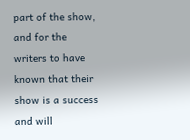part of the show, and for the writers to have known that their show is a success and will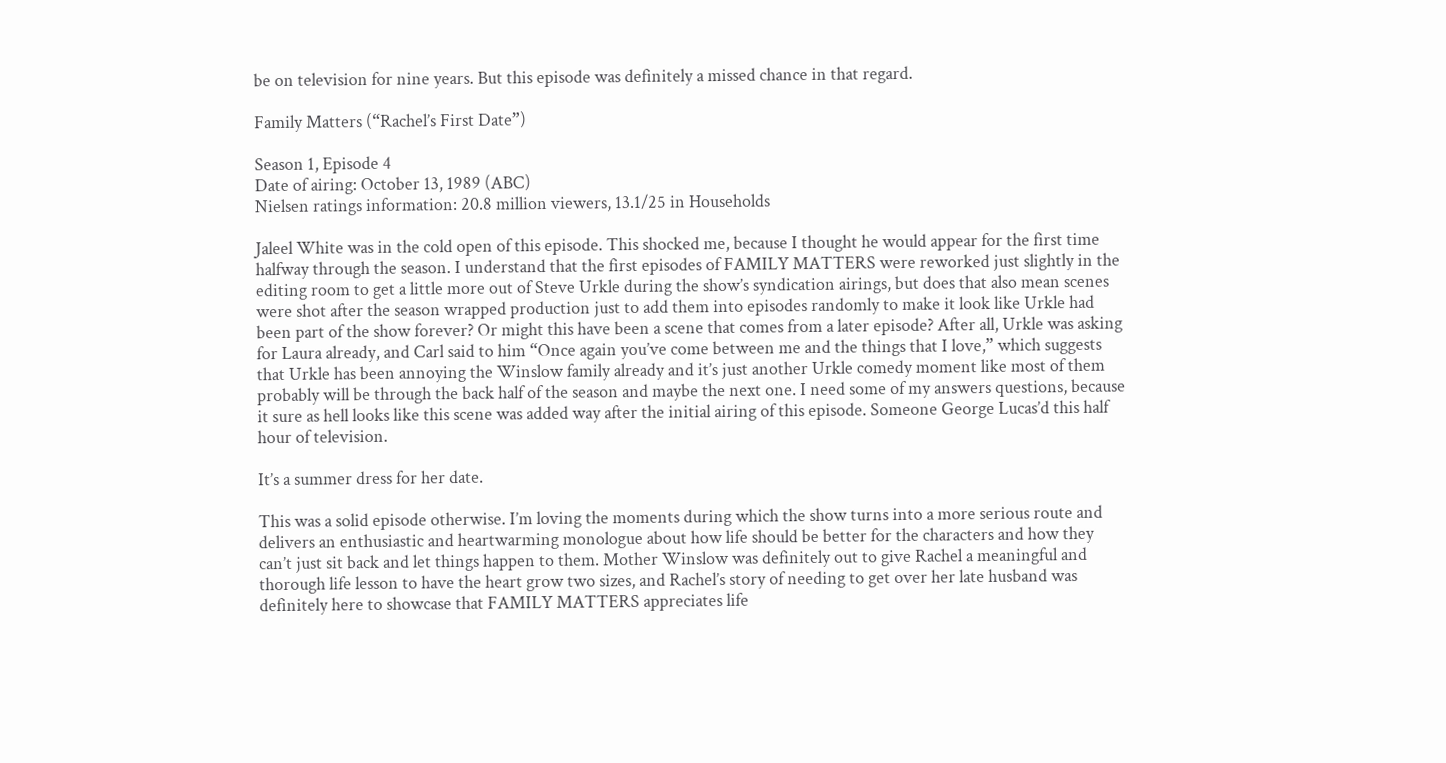be on television for nine years. But this episode was definitely a missed chance in that regard.

Family Matters (“Rachel’s First Date”)

Season 1, Episode 4
Date of airing: October 13, 1989 (ABC)
Nielsen ratings information: 20.8 million viewers, 13.1/25 in Households

Jaleel White was in the cold open of this episode. This shocked me, because I thought he would appear for the first time halfway through the season. I understand that the first episodes of FAMILY MATTERS were reworked just slightly in the editing room to get a little more out of Steve Urkle during the show’s syndication airings, but does that also mean scenes were shot after the season wrapped production just to add them into episodes randomly to make it look like Urkle had been part of the show forever? Or might this have been a scene that comes from a later episode? After all, Urkle was asking for Laura already, and Carl said to him “Once again you’ve come between me and the things that I love,” which suggests that Urkle has been annoying the Winslow family already and it’s just another Urkle comedy moment like most of them probably will be through the back half of the season and maybe the next one. I need some of my answers questions, because it sure as hell looks like this scene was added way after the initial airing of this episode. Someone George Lucas’d this half hour of television.

It’s a summer dress for her date.

This was a solid episode otherwise. I’m loving the moments during which the show turns into a more serious route and delivers an enthusiastic and heartwarming monologue about how life should be better for the characters and how they can’t just sit back and let things happen to them. Mother Winslow was definitely out to give Rachel a meaningful and thorough life lesson to have the heart grow two sizes, and Rachel’s story of needing to get over her late husband was definitely here to showcase that FAMILY MATTERS appreciates life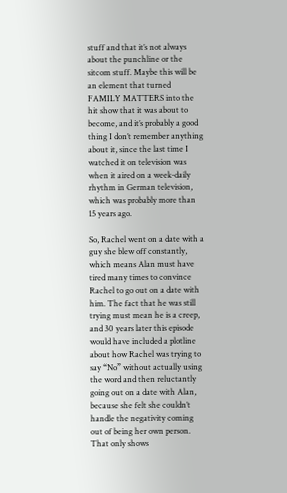stuff and that it’s not always about the punchline or the sitcom stuff. Maybe this will be an element that turned FAMILY MATTERS into the hit show that it was about to become, and it’s probably a good thing I don’t remember anything about it, since the last time I watched it on television was when it aired on a week-daily rhythm in German television, which was probably more than 15 years ago.

So, Rachel went on a date with a guy she blew off constantly, which means Alan must have tired many times to convince Rachel to go out on a date with him. The fact that he was still trying must mean he is a creep, and 30 years later this episode would have included a plotline about how Rachel was trying to say “No” without actually using the word and then reluctantly going out on a date with Alan, because she felt she couldn’t handle the negativity coming out of being her own person. That only shows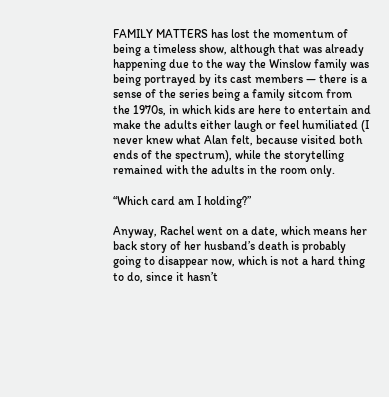FAMILY MATTERS has lost the momentum of being a timeless show, although that was already happening due to the way the Winslow family was being portrayed by its cast members — there is a sense of the series being a family sitcom from the 1970s, in which kids are here to entertain and make the adults either laugh or feel humiliated (I never knew what Alan felt, because visited both ends of the spectrum), while the storytelling remained with the adults in the room only.

“Which card am I holding?”

Anyway, Rachel went on a date, which means her back story of her husband’s death is probably going to disappear now, which is not a hard thing to do, since it hasn’t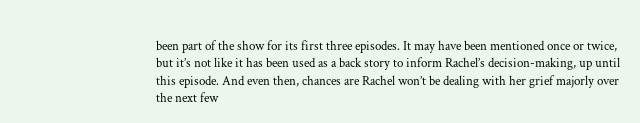been part of the show for its first three episodes. It may have been mentioned once or twice, but it’s not like it has been used as a back story to inform Rachel’s decision-making, up until this episode. And even then, chances are Rachel won’t be dealing with her grief majorly over the next few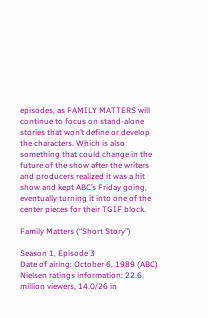episodes, as FAMILY MATTERS will continue to focus on stand-alone stories that won’t define or develop the characters. Which is also something that could change in the future of the show after the writers and producers realized it was a hit show and kept ABC’s Friday going, eventually turning it into one of the center pieces for their TGIF block.

Family Matters (“Short Story”)

Season 1, Episode 3
Date of airing: October 6, 1989 (ABC)
Nielsen ratings information: 22.6 million viewers, 14.0/26 in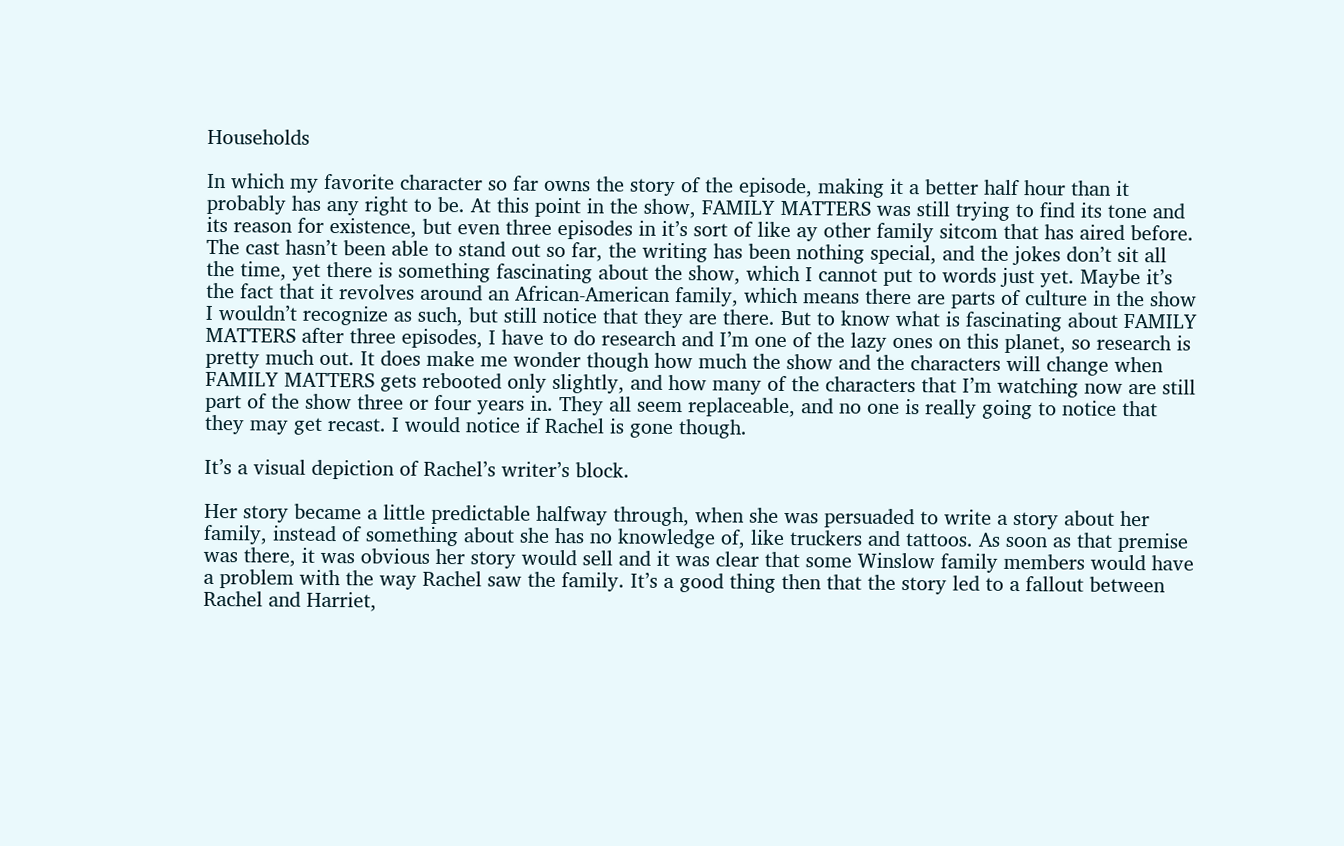Households

In which my favorite character so far owns the story of the episode, making it a better half hour than it probably has any right to be. At this point in the show, FAMILY MATTERS was still trying to find its tone and its reason for existence, but even three episodes in it’s sort of like ay other family sitcom that has aired before. The cast hasn’t been able to stand out so far, the writing has been nothing special, and the jokes don’t sit all the time, yet there is something fascinating about the show, which I cannot put to words just yet. Maybe it’s the fact that it revolves around an African-American family, which means there are parts of culture in the show I wouldn’t recognize as such, but still notice that they are there. But to know what is fascinating about FAMILY MATTERS after three episodes, I have to do research and I’m one of the lazy ones on this planet, so research is pretty much out. It does make me wonder though how much the show and the characters will change when FAMILY MATTERS gets rebooted only slightly, and how many of the characters that I’m watching now are still part of the show three or four years in. They all seem replaceable, and no one is really going to notice that they may get recast. I would notice if Rachel is gone though.

It’s a visual depiction of Rachel’s writer’s block.

Her story became a little predictable halfway through, when she was persuaded to write a story about her family, instead of something about she has no knowledge of, like truckers and tattoos. As soon as that premise was there, it was obvious her story would sell and it was clear that some Winslow family members would have a problem with the way Rachel saw the family. It’s a good thing then that the story led to a fallout between Rachel and Harriet,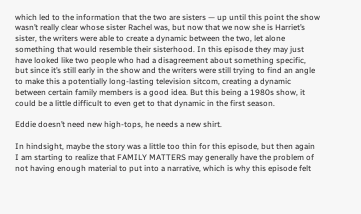which led to the information that the two are sisters — up until this point the show wasn’t really clear whose sister Rachel was, but now that we now she is Harriet’s sister, the writers were able to create a dynamic between the two, let alone something that would resemble their sisterhood. In this episode they may just have looked like two people who had a disagreement about something specific, but since it’s still early in the show and the writers were still trying to find an angle to make this a potentially long-lasting television sitcom, creating a dynamic between certain family members is a good idea. But this being a 1980s show, it could be a little difficult to even get to that dynamic in the first season.

Eddie doesn’t need new high-tops, he needs a new shirt.

In hindsight, maybe the story was a little too thin for this episode, but then again I am starting to realize that FAMILY MATTERS may generally have the problem of not having enough material to put into a narrative, which is why this episode felt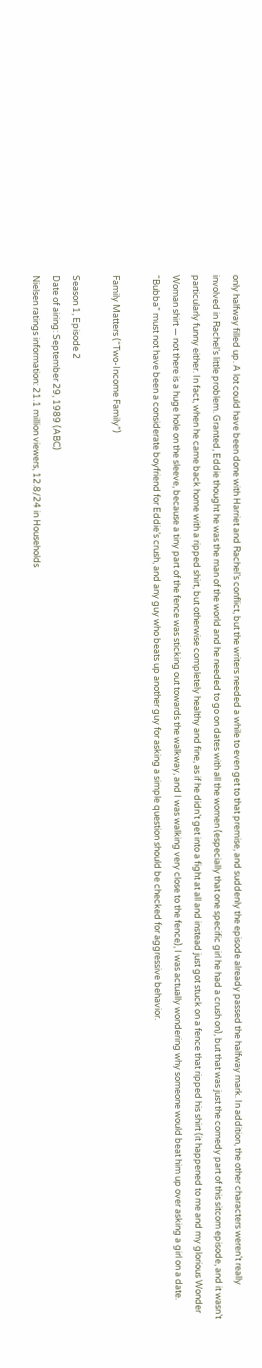only halfway filled up. A lot could have been done with Harriet and Rachel’s conflict, but the writers needed a while to even get to that premise, and suddenly the episode already passed the halfway mark. In addition, the other characters weren’t really involved in Rachel’s little problem. Granted, Eddie thought he was the man of the world and he needed to go on dates with all the women (especially that one specific girl he had a crush on), but that was just the comedy part of this sitcom episode, and it wasn’t particularly funny either. In fact, when he came back home with a ripped shirt, but otherwise completely healthy and fine, as if he didn’t get into a fight at all and instead just got stuck on a fence that ripped his shirt (it happened to me and my glorious Wonder Woman shirt — not there is a huge hole on the sleeve, because a tiny part of the fence was sticking out towards the walkway, and I was walking very close to the fence), I was actually wondering why someone would beat him up over asking a girl on a date. “Bubba” must not have been a considerate boyfriend for Eddie’s crush, and any guy who beats up another guy for asking a simple question should be checked for aggressive behavior.

Family Matters (“Two-Income Family”)

Season 1, Episode 2
Date of airing: September 29, 1989 (ABC)
Nielsen ratings information: 21.1 million viewers, 12.8/24 in Households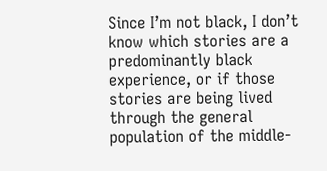Since I’m not black, I don’t know which stories are a predominantly black experience, or if those stories are being lived through the general population of the middle-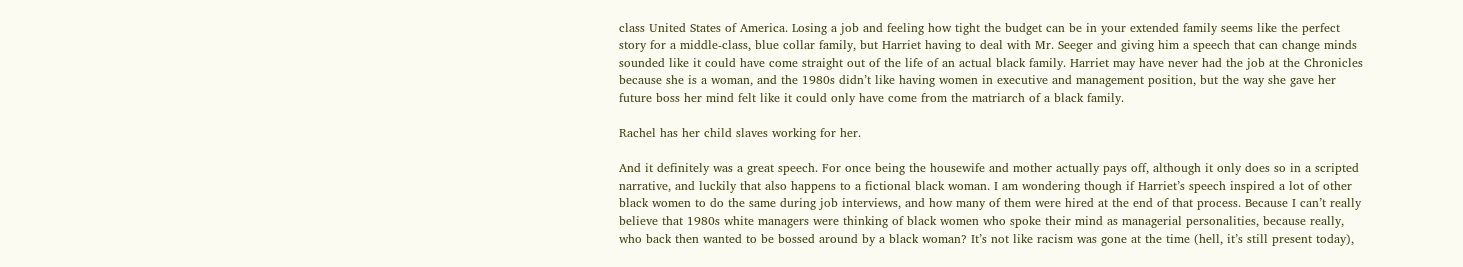class United States of America. Losing a job and feeling how tight the budget can be in your extended family seems like the perfect story for a middle-class, blue collar family, but Harriet having to deal with Mr. Seeger and giving him a speech that can change minds sounded like it could have come straight out of the life of an actual black family. Harriet may have never had the job at the Chronicles because she is a woman, and the 1980s didn’t like having women in executive and management position, but the way she gave her future boss her mind felt like it could only have come from the matriarch of a black family.

Rachel has her child slaves working for her.

And it definitely was a great speech. For once being the housewife and mother actually pays off, although it only does so in a scripted narrative, and luckily that also happens to a fictional black woman. I am wondering though if Harriet’s speech inspired a lot of other black women to do the same during job interviews, and how many of them were hired at the end of that process. Because I can’t really believe that 1980s white managers were thinking of black women who spoke their mind as managerial personalities, because really, who back then wanted to be bossed around by a black woman? It’s not like racism was gone at the time (hell, it’s still present today),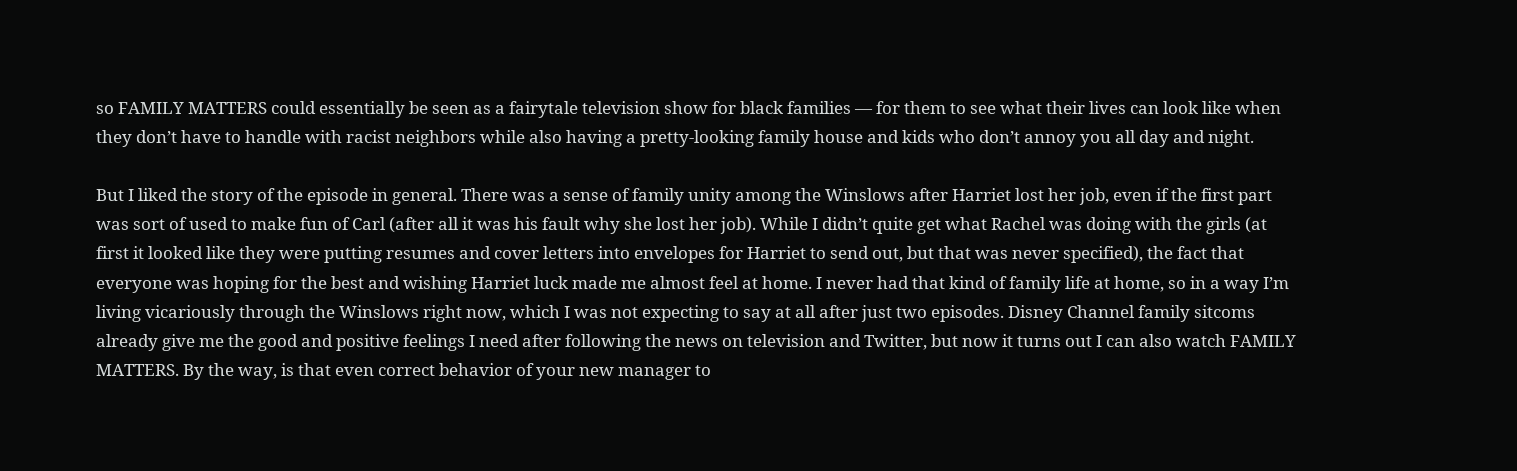so FAMILY MATTERS could essentially be seen as a fairytale television show for black families — for them to see what their lives can look like when they don’t have to handle with racist neighbors while also having a pretty-looking family house and kids who don’t annoy you all day and night.

But I liked the story of the episode in general. There was a sense of family unity among the Winslows after Harriet lost her job, even if the first part was sort of used to make fun of Carl (after all it was his fault why she lost her job). While I didn’t quite get what Rachel was doing with the girls (at first it looked like they were putting resumes and cover letters into envelopes for Harriet to send out, but that was never specified), the fact that everyone was hoping for the best and wishing Harriet luck made me almost feel at home. I never had that kind of family life at home, so in a way I’m living vicariously through the Winslows right now, which I was not expecting to say at all after just two episodes. Disney Channel family sitcoms already give me the good and positive feelings I need after following the news on television and Twitter, but now it turns out I can also watch FAMILY MATTERS. By the way, is that even correct behavior of your new manager to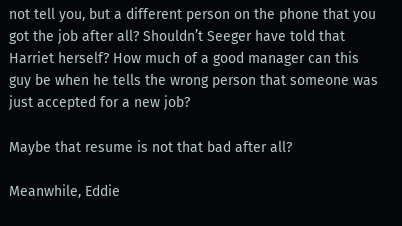not tell you, but a different person on the phone that you got the job after all? Shouldn’t Seeger have told that Harriet herself? How much of a good manager can this guy be when he tells the wrong person that someone was just accepted for a new job?

Maybe that resume is not that bad after all?

Meanwhile, Eddie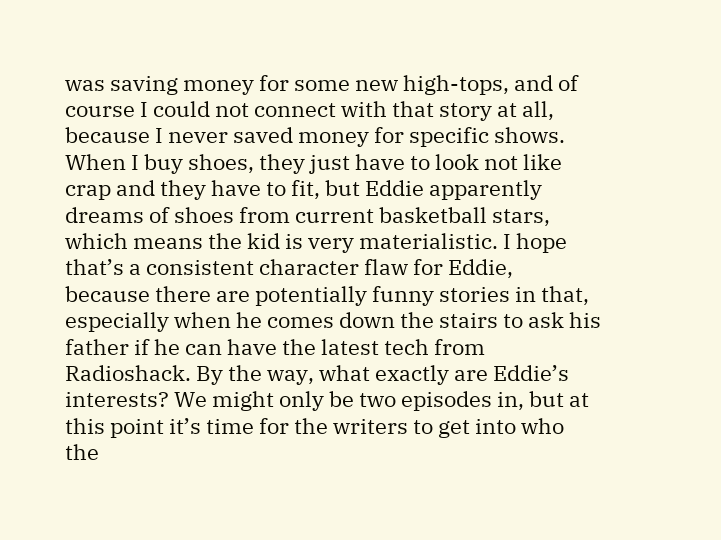was saving money for some new high-tops, and of course I could not connect with that story at all, because I never saved money for specific shows. When I buy shoes, they just have to look not like crap and they have to fit, but Eddie apparently dreams of shoes from current basketball stars, which means the kid is very materialistic. I hope that’s a consistent character flaw for Eddie, because there are potentially funny stories in that, especially when he comes down the stairs to ask his father if he can have the latest tech from Radioshack. By the way, what exactly are Eddie’s interests? We might only be two episodes in, but at this point it’s time for the writers to get into who the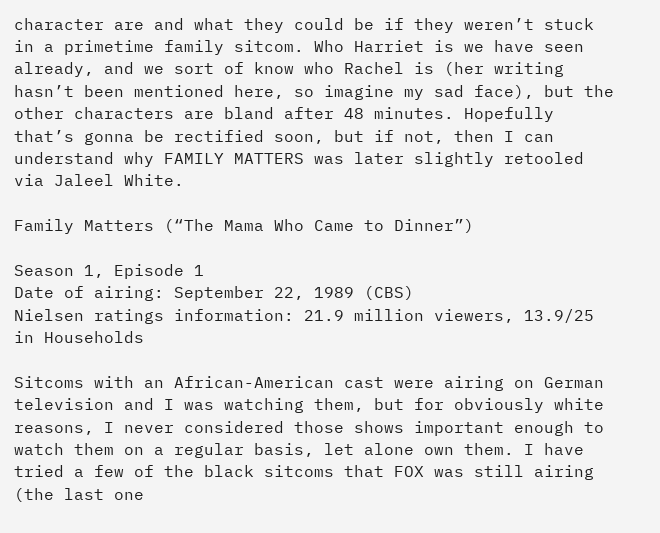character are and what they could be if they weren’t stuck in a primetime family sitcom. Who Harriet is we have seen already, and we sort of know who Rachel is (her writing hasn’t been mentioned here, so imagine my sad face), but the other characters are bland after 48 minutes. Hopefully that’s gonna be rectified soon, but if not, then I can understand why FAMILY MATTERS was later slightly retooled via Jaleel White.

Family Matters (“The Mama Who Came to Dinner”)

Season 1, Episode 1
Date of airing: September 22, 1989 (CBS)
Nielsen ratings information: 21.9 million viewers, 13.9/25 in Households

Sitcoms with an African-American cast were airing on German television and I was watching them, but for obviously white reasons, I never considered those shows important enough to watch them on a regular basis, let alone own them. I have tried a few of the black sitcoms that FOX was still airing (the last one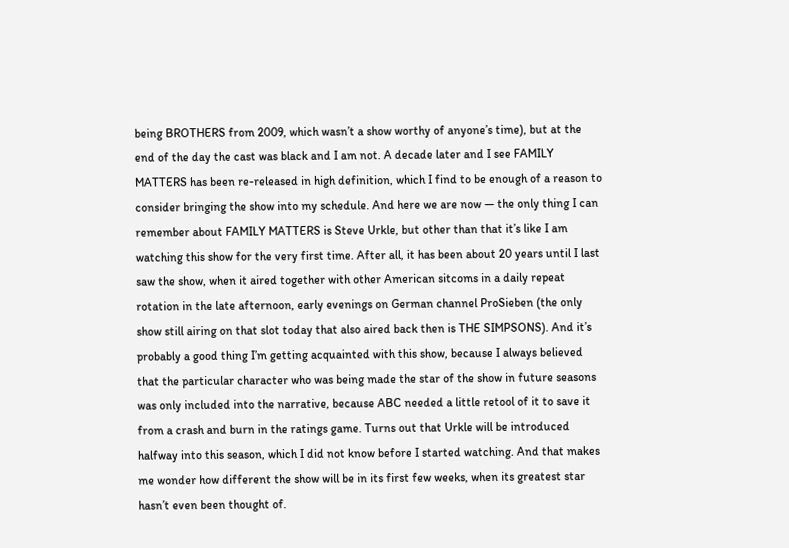being BROTHERS from 2009, which wasn’t a show worthy of anyone’s time), but at the end of the day the cast was black and I am not. A decade later and I see FAMILY MATTERS has been re-released in high definition, which I find to be enough of a reason to consider bringing the show into my schedule. And here we are now — the only thing I can remember about FAMILY MATTERS is Steve Urkle, but other than that it’s like I am watching this show for the very first time. After all, it has been about 20 years until I last saw the show, when it aired together with other American sitcoms in a daily repeat rotation in the late afternoon, early evenings on German channel ProSieben (the only show still airing on that slot today that also aired back then is THE SIMPSONS). And it’s probably a good thing I’m getting acquainted with this show, because I always believed that the particular character who was being made the star of the show in future seasons was only included into the narrative, because ABC needed a little retool of it to save it from a crash and burn in the ratings game. Turns out that Urkle will be introduced halfway into this season, which I did not know before I started watching. And that makes me wonder how different the show will be in its first few weeks, when its greatest star hasn’t even been thought of.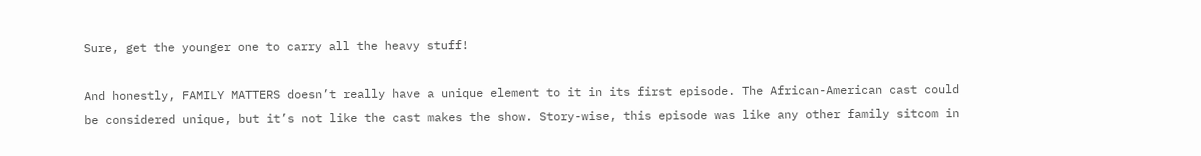Sure, get the younger one to carry all the heavy stuff!

And honestly, FAMILY MATTERS doesn’t really have a unique element to it in its first episode. The African-American cast could be considered unique, but it’s not like the cast makes the show. Story-wise, this episode was like any other family sitcom in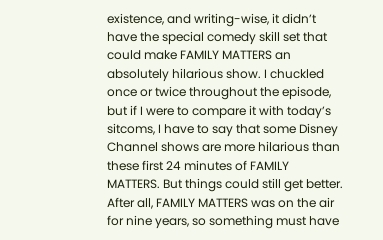existence, and writing-wise, it didn’t have the special comedy skill set that could make FAMILY MATTERS an absolutely hilarious show. I chuckled once or twice throughout the episode, but if I were to compare it with today’s sitcoms, I have to say that some Disney Channel shows are more hilarious than these first 24 minutes of FAMILY MATTERS. But things could still get better. After all, FAMILY MATTERS was on the air for nine years, so something must have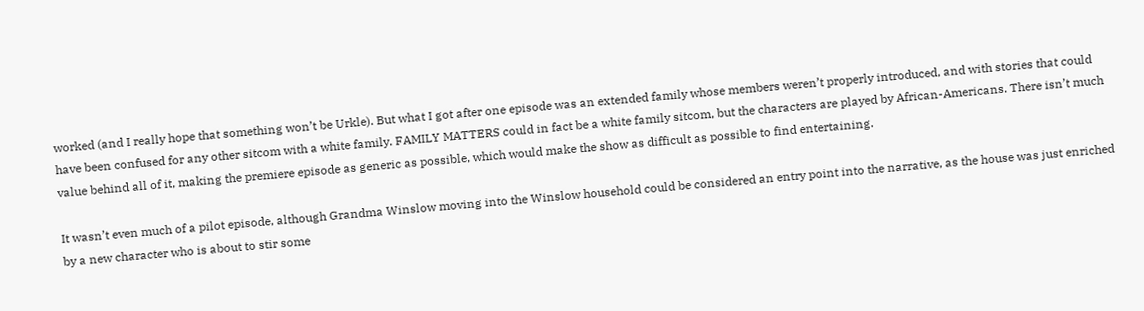worked (and I really hope that something won’t be Urkle). But what I got after one episode was an extended family whose members weren’t properly introduced, and with stories that could have been confused for any other sitcom with a white family. FAMILY MATTERS could in fact be a white family sitcom, but the characters are played by African-Americans. There isn’t much value behind all of it, making the premiere episode as generic as possible, which would make the show as difficult as possible to find entertaining.

It wasn’t even much of a pilot episode, although Grandma Winslow moving into the Winslow household could be considered an entry point into the narrative, as the house was just enriched by a new character who is about to stir some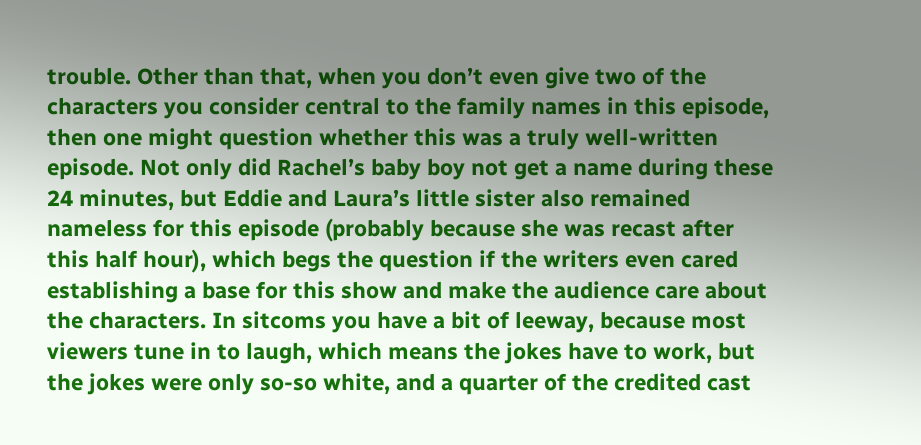trouble. Other than that, when you don’t even give two of the characters you consider central to the family names in this episode, then one might question whether this was a truly well-written episode. Not only did Rachel’s baby boy not get a name during these 24 minutes, but Eddie and Laura’s little sister also remained nameless for this episode (probably because she was recast after this half hour), which begs the question if the writers even cared establishing a base for this show and make the audience care about the characters. In sitcoms you have a bit of leeway, because most viewers tune in to laugh, which means the jokes have to work, but the jokes were only so-so white, and a quarter of the credited cast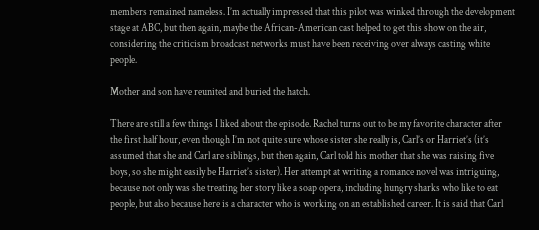members remained nameless. I’m actually impressed that this pilot was winked through the development stage at ABC, but then again, maybe the African-American cast helped to get this show on the air, considering the criticism broadcast networks must have been receiving over always casting white people.

Mother and son have reunited and buried the hatch.

There are still a few things I liked about the episode. Rachel turns out to be my favorite character after the first half hour, even though I’m not quite sure whose sister she really is, Carl’s or Harriet’s (it’s assumed that she and Carl are siblings, but then again, Carl told his mother that she was raising five boys, so she might easily be Harriet’s sister). Her attempt at writing a romance novel was intriguing, because not only was she treating her story like a soap opera, including hungry sharks who like to eat people, but also because here is a character who is working on an established career. It is said that Carl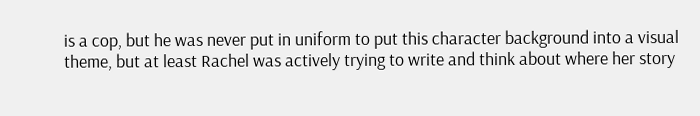is a cop, but he was never put in uniform to put this character background into a visual theme, but at least Rachel was actively trying to write and think about where her story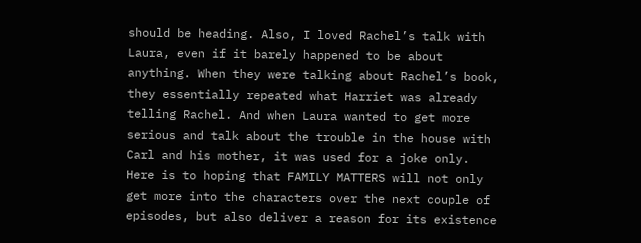should be heading. Also, I loved Rachel’s talk with Laura, even if it barely happened to be about anything. When they were talking about Rachel’s book, they essentially repeated what Harriet was already telling Rachel. And when Laura wanted to get more serious and talk about the trouble in the house with Carl and his mother, it was used for a joke only. Here is to hoping that FAMILY MATTERS will not only get more into the characters over the next couple of episodes, but also deliver a reason for its existence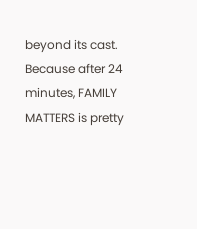beyond its cast. Because after 24 minutes, FAMILY MATTERS is pretty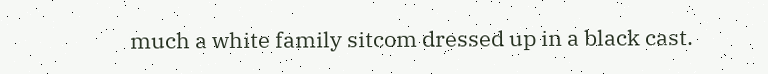much a white family sitcom dressed up in a black cast.